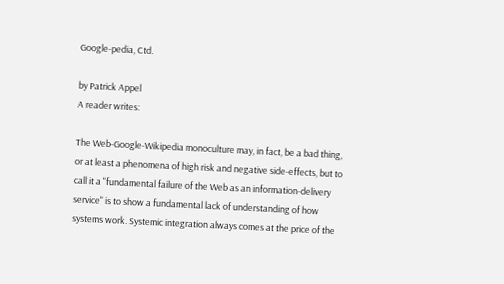Google-pedia, Ctd.

by Patrick Appel
A reader writes:

The Web-Google-Wikipedia monoculture may, in fact, be a bad thing, or at least a phenomena of high risk and negative side-effects, but to call it a "fundamental failure of the Web as an information-delivery service" is to show a fundamental lack of understanding of how systems work. Systemic integration always comes at the price of the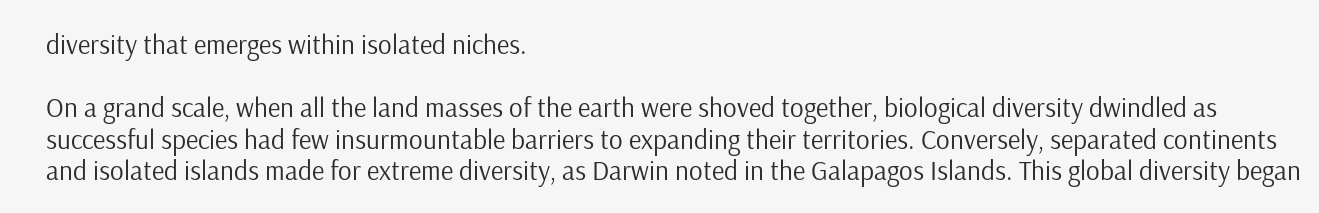diversity that emerges within isolated niches.

On a grand scale, when all the land masses of the earth were shoved together, biological diversity dwindled as successful species had few insurmountable barriers to expanding their territories. Conversely, separated continents and isolated islands made for extreme diversity, as Darwin noted in the Galapagos Islands. This global diversity began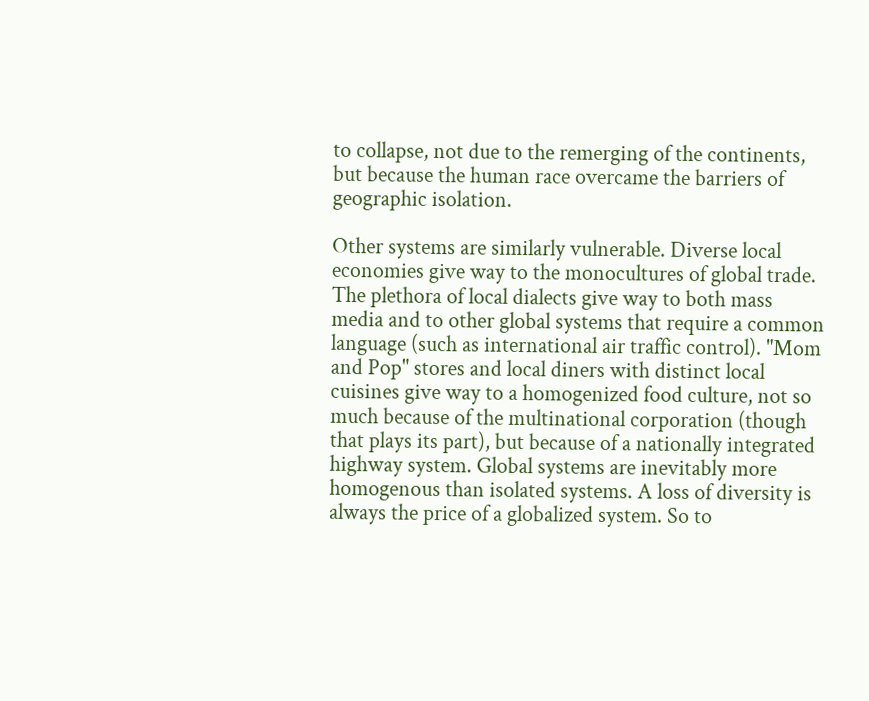to collapse, not due to the remerging of the continents, but because the human race overcame the barriers of geographic isolation.

Other systems are similarly vulnerable. Diverse local economies give way to the monocultures of global trade. The plethora of local dialects give way to both mass media and to other global systems that require a common language (such as international air traffic control). "Mom and Pop" stores and local diners with distinct local cuisines give way to a homogenized food culture, not so much because of the multinational corporation (though that plays its part), but because of a nationally integrated highway system. Global systems are inevitably more homogenous than isolated systems. A loss of diversity is always the price of a globalized system. So to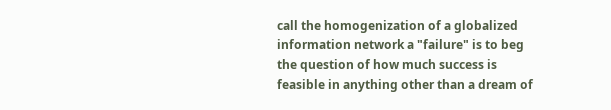call the homogenization of a globalized information network a "failure" is to beg the question of how much success is feasible in anything other than a dream of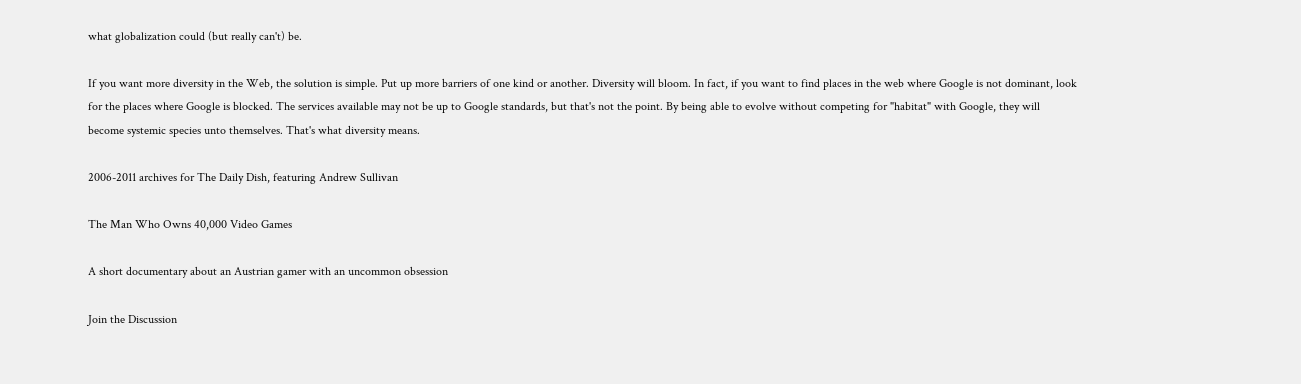what globalization could (but really can't) be.

If you want more diversity in the Web, the solution is simple. Put up more barriers of one kind or another. Diversity will bloom. In fact, if you want to find places in the web where Google is not dominant, look for the places where Google is blocked. The services available may not be up to Google standards, but that's not the point. By being able to evolve without competing for "habitat" with Google, they will become systemic species unto themselves. That's what diversity means.

2006-2011 archives for The Daily Dish, featuring Andrew Sullivan

The Man Who Owns 40,000 Video Games

A short documentary about an Austrian gamer with an uncommon obsession

Join the Discussion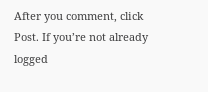After you comment, click Post. If you’re not already logged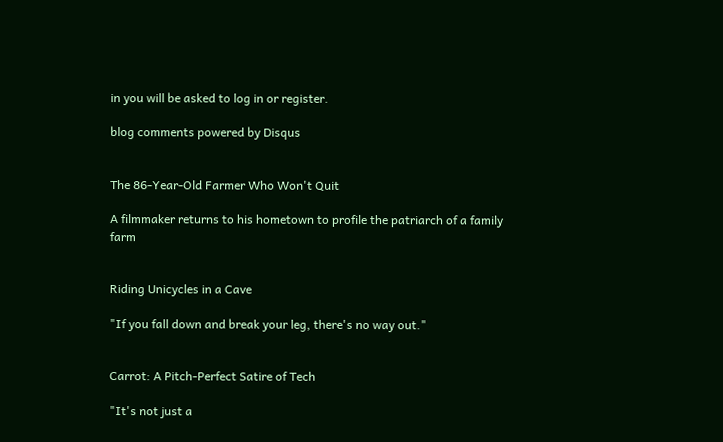in you will be asked to log in or register.

blog comments powered by Disqus


The 86-Year-Old Farmer Who Won't Quit

A filmmaker returns to his hometown to profile the patriarch of a family farm


Riding Unicycles in a Cave

"If you fall down and break your leg, there's no way out."


Carrot: A Pitch-Perfect Satire of Tech

"It's not just a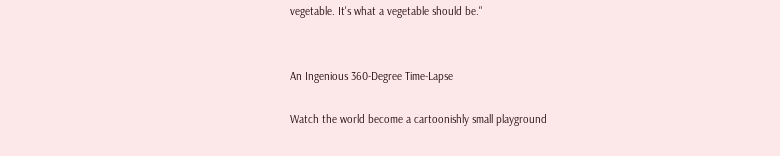vegetable. It's what a vegetable should be."


An Ingenious 360-Degree Time-Lapse

Watch the world become a cartoonishly small playground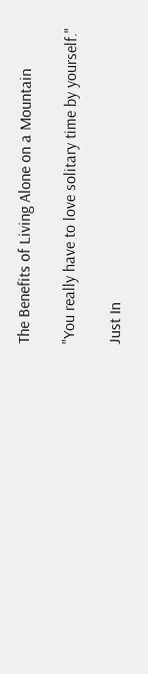The Benefits of Living Alone on a Mountain

"You really have to love solitary time by yourself."

Just In